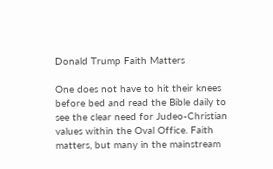Donald Trump Faith Matters

One does not have to hit their knees before bed and read the Bible daily to see the clear need for Judeo-Christian values within the Oval Office. Faith matters, but many in the mainstream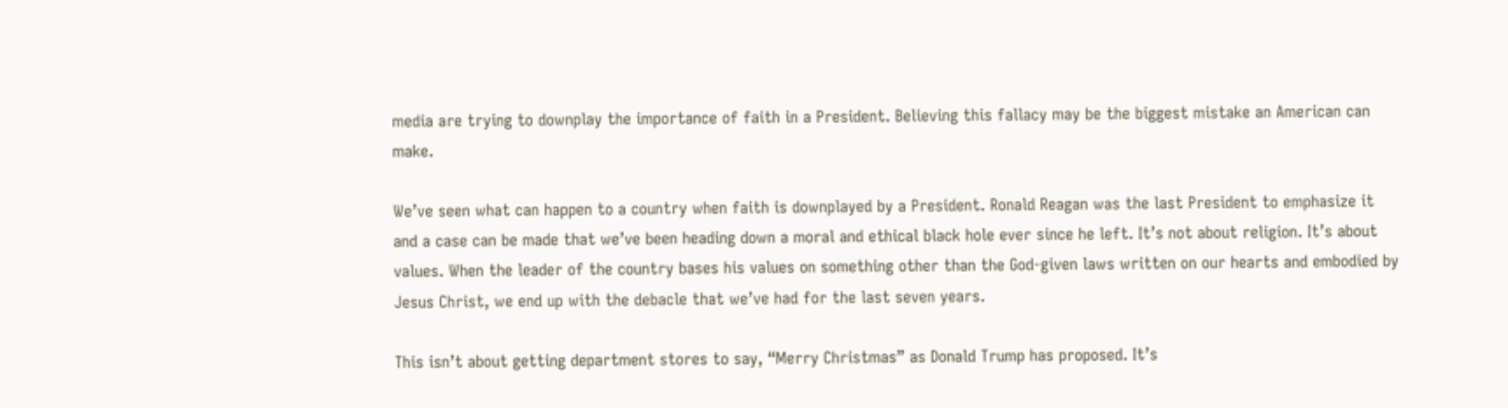media are trying to downplay the importance of faith in a President. Believing this fallacy may be the biggest mistake an American can make.

We’ve seen what can happen to a country when faith is downplayed by a President. Ronald Reagan was the last President to emphasize it and a case can be made that we’ve been heading down a moral and ethical black hole ever since he left. It’s not about religion. It’s about values. When the leader of the country bases his values on something other than the God-given laws written on our hearts and embodied by Jesus Christ, we end up with the debacle that we’ve had for the last seven years.

This isn’t about getting department stores to say, “Merry Christmas” as Donald Trump has proposed. It’s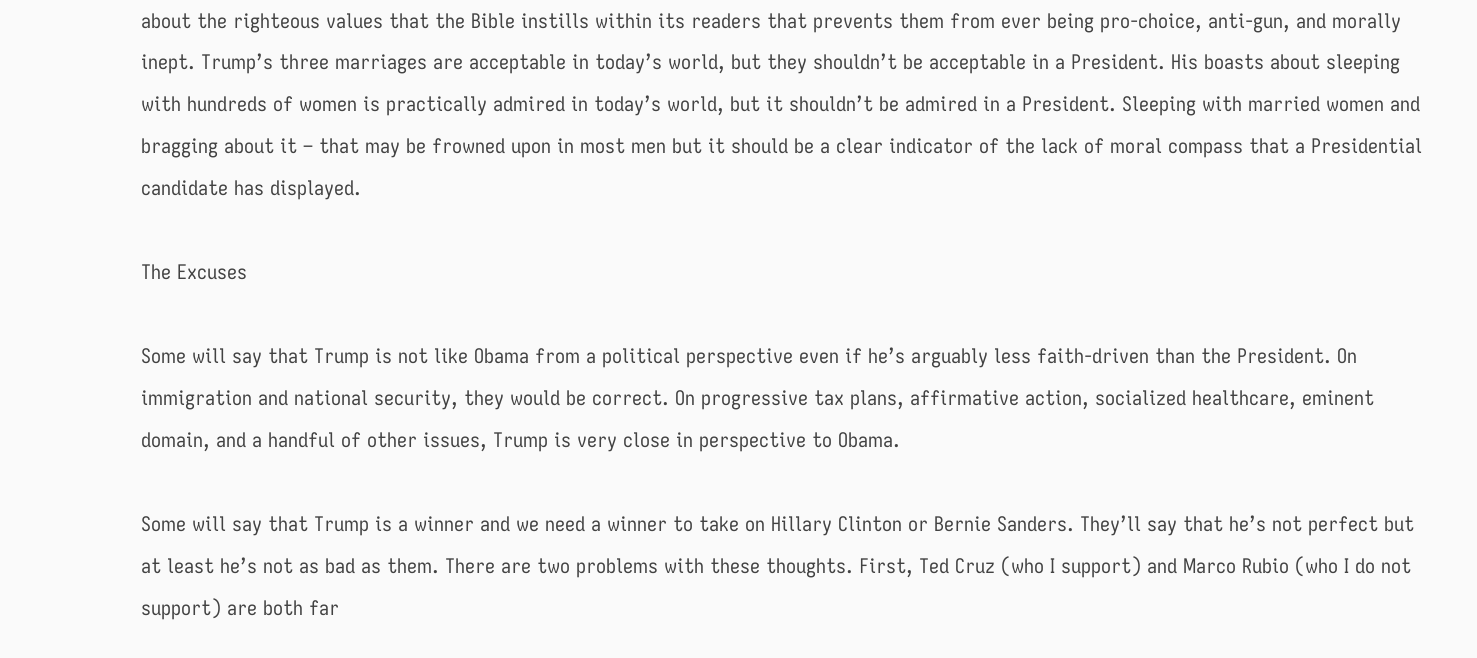about the righteous values that the Bible instills within its readers that prevents them from ever being pro-choice, anti-gun, and morally inept. Trump’s three marriages are acceptable in today’s world, but they shouldn’t be acceptable in a President. His boasts about sleeping with hundreds of women is practically admired in today’s world, but it shouldn’t be admired in a President. Sleeping with married women and bragging about it – that may be frowned upon in most men but it should be a clear indicator of the lack of moral compass that a Presidential candidate has displayed.

The Excuses

Some will say that Trump is not like Obama from a political perspective even if he’s arguably less faith-driven than the President. On immigration and national security, they would be correct. On progressive tax plans, affirmative action, socialized healthcare, eminent domain, and a handful of other issues, Trump is very close in perspective to Obama.

Some will say that Trump is a winner and we need a winner to take on Hillary Clinton or Bernie Sanders. They’ll say that he’s not perfect but at least he’s not as bad as them. There are two problems with these thoughts. First, Ted Cruz (who I support) and Marco Rubio (who I do not support) are both far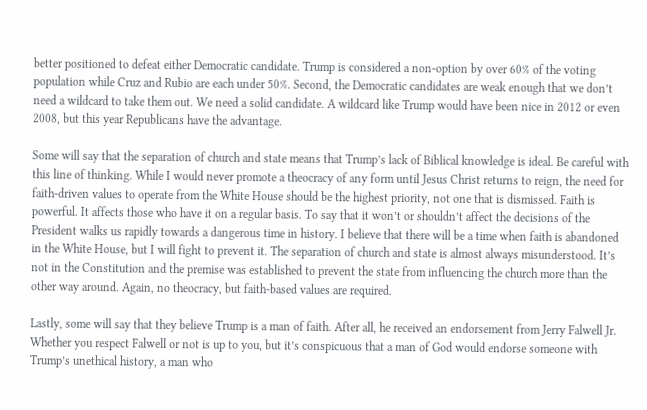better positioned to defeat either Democratic candidate. Trump is considered a non-option by over 60% of the voting population while Cruz and Rubio are each under 50%. Second, the Democratic candidates are weak enough that we don’t need a wildcard to take them out. We need a solid candidate. A wildcard like Trump would have been nice in 2012 or even 2008, but this year Republicans have the advantage.

Some will say that the separation of church and state means that Trump’s lack of Biblical knowledge is ideal. Be careful with this line of thinking. While I would never promote a theocracy of any form until Jesus Christ returns to reign, the need for faith-driven values to operate from the White House should be the highest priority, not one that is dismissed. Faith is powerful. It affects those who have it on a regular basis. To say that it won’t or shouldn’t affect the decisions of the President walks us rapidly towards a dangerous time in history. I believe that there will be a time when faith is abandoned in the White House, but I will fight to prevent it. The separation of church and state is almost always misunderstood. It’s not in the Constitution and the premise was established to prevent the state from influencing the church more than the other way around. Again, no theocracy, but faith-based values are required.

Lastly, some will say that they believe Trump is a man of faith. After all, he received an endorsement from Jerry Falwell Jr. Whether you respect Falwell or not is up to you, but it’s conspicuous that a man of God would endorse someone with Trump’s unethical history, a man who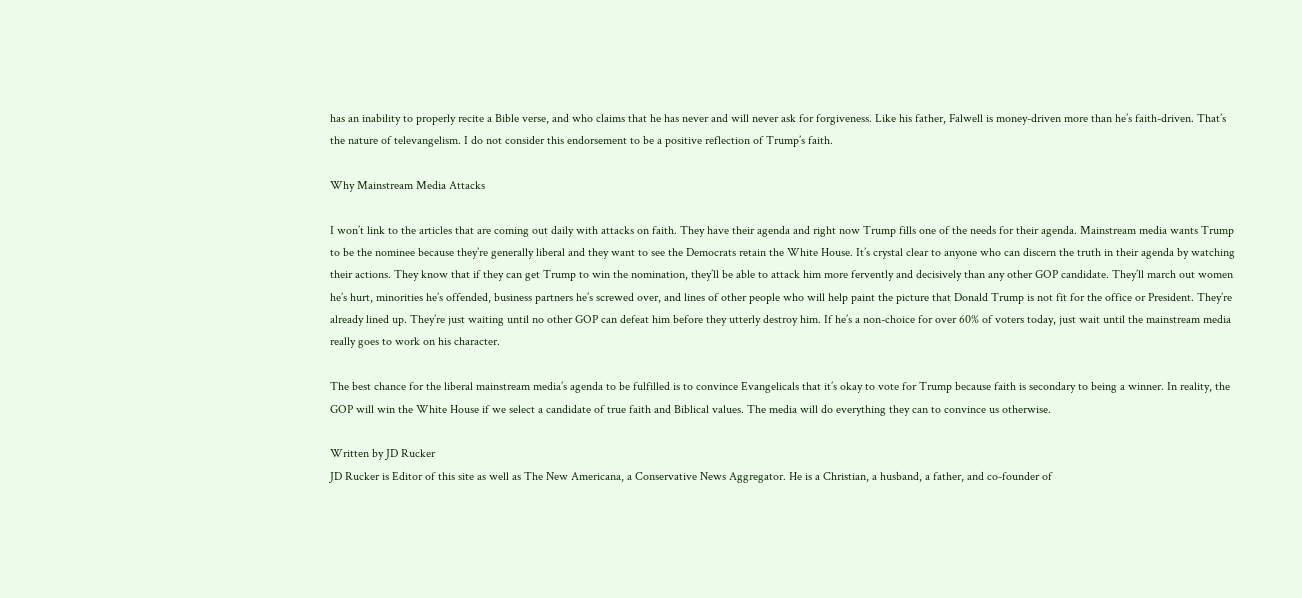has an inability to properly recite a Bible verse, and who claims that he has never and will never ask for forgiveness. Like his father, Falwell is money-driven more than he’s faith-driven. That’s the nature of televangelism. I do not consider this endorsement to be a positive reflection of Trump’s faith.

Why Mainstream Media Attacks

I won’t link to the articles that are coming out daily with attacks on faith. They have their agenda and right now Trump fills one of the needs for their agenda. Mainstream media wants Trump to be the nominee because they’re generally liberal and they want to see the Democrats retain the White House. It’s crystal clear to anyone who can discern the truth in their agenda by watching their actions. They know that if they can get Trump to win the nomination, they’ll be able to attack him more fervently and decisively than any other GOP candidate. They’ll march out women he’s hurt, minorities he’s offended, business partners he’s screwed over, and lines of other people who will help paint the picture that Donald Trump is not fit for the office or President. They’re already lined up. They’re just waiting until no other GOP can defeat him before they utterly destroy him. If he’s a non-choice for over 60% of voters today, just wait until the mainstream media really goes to work on his character.

The best chance for the liberal mainstream media’s agenda to be fulfilled is to convince Evangelicals that it’s okay to vote for Trump because faith is secondary to being a winner. In reality, the GOP will win the White House if we select a candidate of true faith and Biblical values. The media will do everything they can to convince us otherwise.

Written by JD Rucker
JD Rucker is Editor of this site as well as The New Americana, a Conservative News Aggregator. He is a Christian, a husband, a father, and co-founder of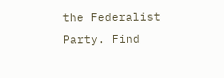the Federalist Party. Find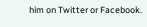him on Twitter or Facebook.